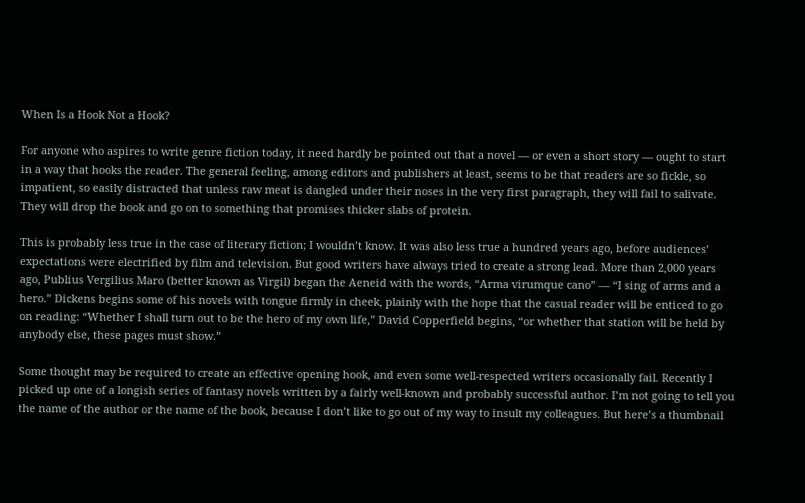When Is a Hook Not a Hook?

For anyone who aspires to write genre fiction today, it need hardly be pointed out that a novel — or even a short story — ought to start in a way that hooks the reader. The general feeling, among editors and publishers at least, seems to be that readers are so fickle, so impatient, so easily distracted that unless raw meat is dangled under their noses in the very first paragraph, they will fail to salivate. They will drop the book and go on to something that promises thicker slabs of protein.

This is probably less true in the case of literary fiction; I wouldn’t know. It was also less true a hundred years ago, before audiences’ expectations were electrified by film and television. But good writers have always tried to create a strong lead. More than 2,000 years ago, Publius Vergilius Maro (better known as Virgil) began the Aeneid with the words, “Arma virumque cano” — “I sing of arms and a hero.” Dickens begins some of his novels with tongue firmly in cheek, plainly with the hope that the casual reader will be enticed to go on reading: “Whether I shall turn out to be the hero of my own life,” David Copperfield begins, “or whether that station will be held by anybody else, these pages must show.”

Some thought may be required to create an effective opening hook, and even some well-respected writers occasionally fail. Recently I picked up one of a longish series of fantasy novels written by a fairly well-known and probably successful author. I’m not going to tell you the name of the author or the name of the book, because I don’t like to go out of my way to insult my colleagues. But here’s a thumbnail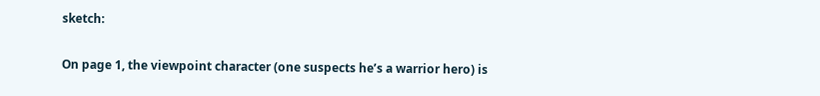sketch:

On page 1, the viewpoint character (one suspects he’s a warrior hero) is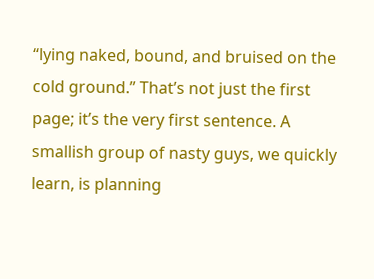“lying naked, bound, and bruised on the cold ground.” That’s not just the first page; it’s the very first sentence. A smallish group of nasty guys, we quickly learn, is planning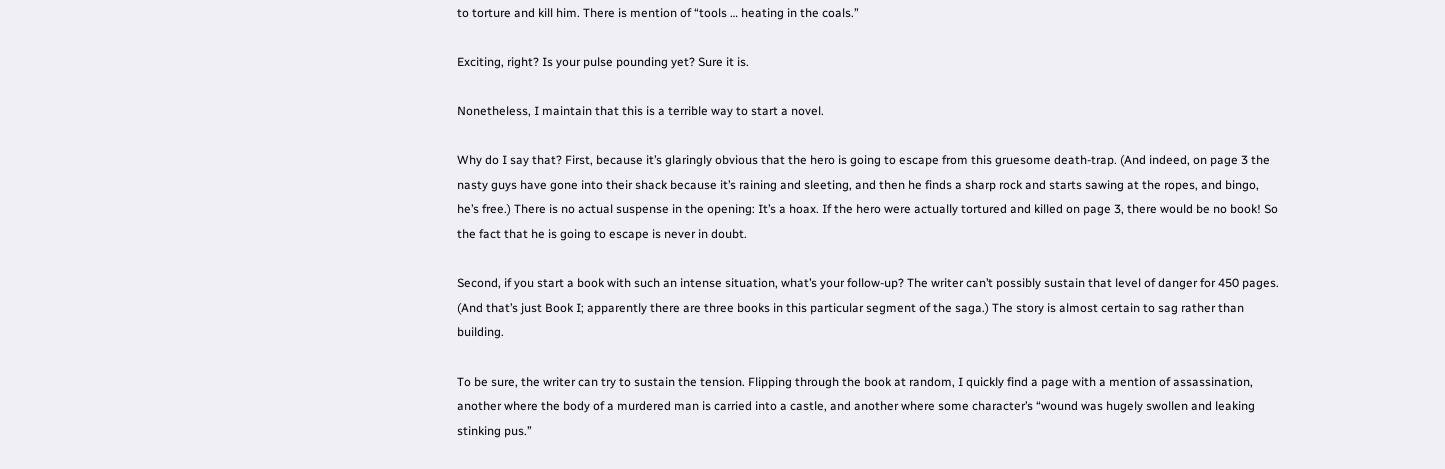to torture and kill him. There is mention of “tools … heating in the coals.”

Exciting, right? Is your pulse pounding yet? Sure it is.

Nonetheless, I maintain that this is a terrible way to start a novel.

Why do I say that? First, because it’s glaringly obvious that the hero is going to escape from this gruesome death-trap. (And indeed, on page 3 the nasty guys have gone into their shack because it’s raining and sleeting, and then he finds a sharp rock and starts sawing at the ropes, and bingo, he’s free.) There is no actual suspense in the opening: It’s a hoax. If the hero were actually tortured and killed on page 3, there would be no book! So the fact that he is going to escape is never in doubt.

Second, if you start a book with such an intense situation, what’s your follow-up? The writer can’t possibly sustain that level of danger for 450 pages. (And that’s just Book I; apparently there are three books in this particular segment of the saga.) The story is almost certain to sag rather than building.

To be sure, the writer can try to sustain the tension. Flipping through the book at random, I quickly find a page with a mention of assassination, another where the body of a murdered man is carried into a castle, and another where some character’s “wound was hugely swollen and leaking stinking pus.”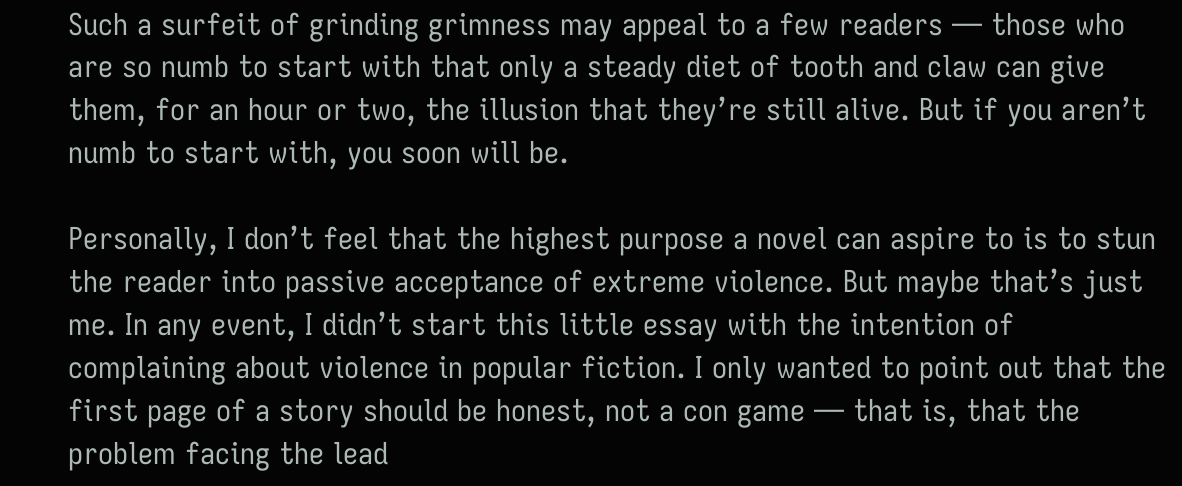Such a surfeit of grinding grimness may appeal to a few readers — those who are so numb to start with that only a steady diet of tooth and claw can give them, for an hour or two, the illusion that they’re still alive. But if you aren’t numb to start with, you soon will be.

Personally, I don’t feel that the highest purpose a novel can aspire to is to stun the reader into passive acceptance of extreme violence. But maybe that’s just me. In any event, I didn’t start this little essay with the intention of complaining about violence in popular fiction. I only wanted to point out that the first page of a story should be honest, not a con game — that is, that the problem facing the lead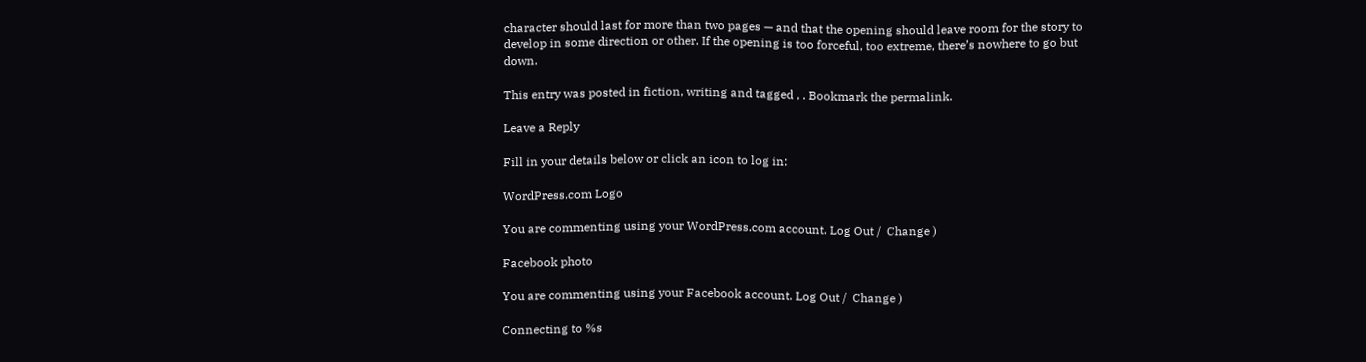character should last for more than two pages — and that the opening should leave room for the story to develop in some direction or other. If the opening is too forceful, too extreme, there’s nowhere to go but down.

This entry was posted in fiction, writing and tagged , . Bookmark the permalink.

Leave a Reply

Fill in your details below or click an icon to log in:

WordPress.com Logo

You are commenting using your WordPress.com account. Log Out /  Change )

Facebook photo

You are commenting using your Facebook account. Log Out /  Change )

Connecting to %s